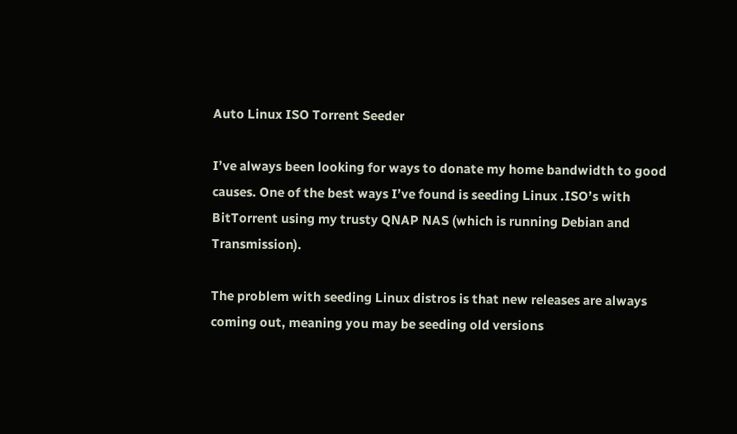Auto Linux ISO Torrent Seeder

I’ve always been looking for ways to donate my home bandwidth to good causes. One of the best ways I’ve found is seeding Linux .ISO’s with BitTorrent using my trusty QNAP NAS (which is running Debian and Transmission).

The problem with seeding Linux distros is that new releases are always coming out, meaning you may be seeding old versions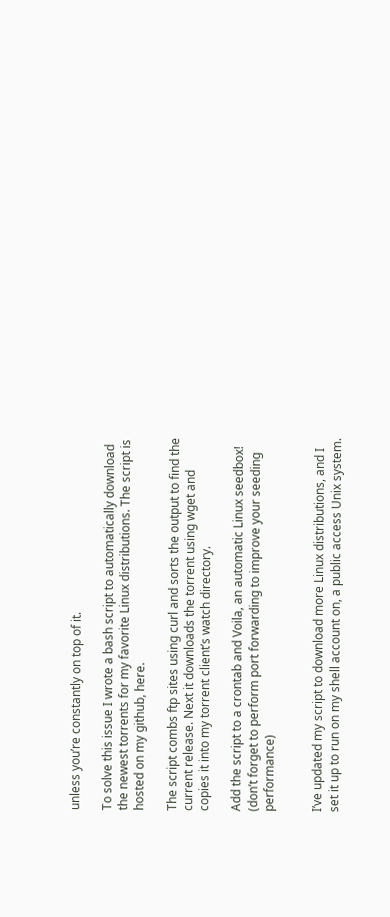unless you’re constantly on top of it.

To solve this issue I wrote a bash script to automatically download the newest torrents for my favorite Linux distributions. The script is hosted on my github, here.

The script combs ftp sites using curl and sorts the output to find the current release. Next it downloads the torrent using wget and copies it into my torrent client’s watch directory.

Add the script to a crontab and Voila, an automatic Linux seedbox! (don’t forget to perform port forwarding to improve your seeding performance)


I’ve updated my script to download more Linux distributions, and I set it up to run on my shell account on, a public access Unix system.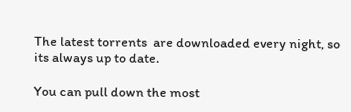The latest torrents  are downloaded every night, so its always up to date.

You can pull down the most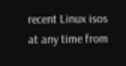recent Linux isos at any time from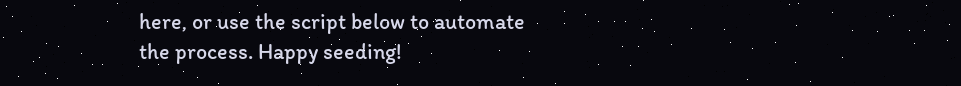here, or use the script below to automate the process. Happy seeding!